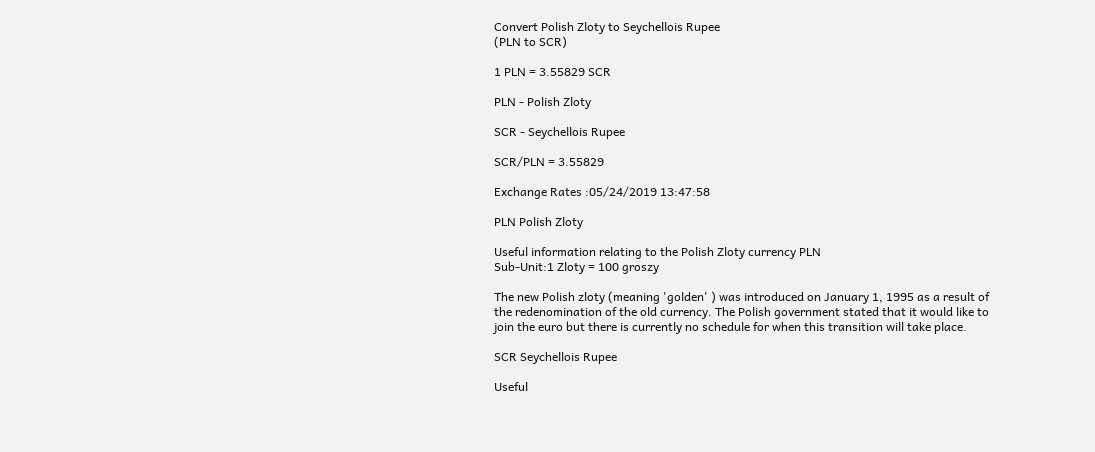Convert Polish Zloty to Seychellois Rupee
(PLN to SCR)

1 PLN = 3.55829 SCR

PLN - Polish Zloty

SCR - Seychellois Rupee

SCR/PLN = 3.55829

Exchange Rates :05/24/2019 13:47:58

PLN Polish Zloty

Useful information relating to the Polish Zloty currency PLN
Sub-Unit:1 Zloty = 100 groszy

The new Polish zloty (meaning 'golden' ) was introduced on January 1, 1995 as a result of the redenomination of the old currency. The Polish government stated that it would like to join the euro but there is currently no schedule for when this transition will take place.

SCR Seychellois Rupee

Useful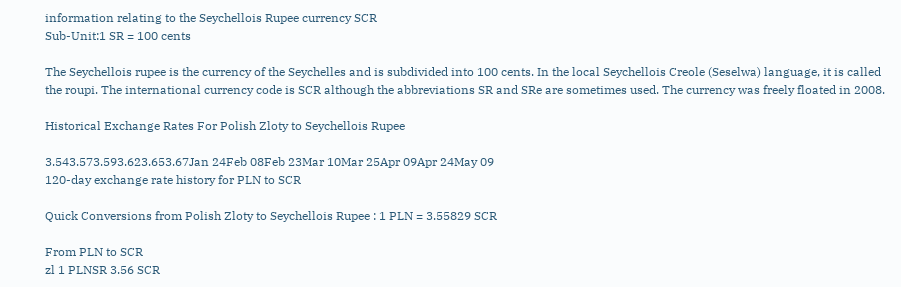information relating to the Seychellois Rupee currency SCR
Sub-Unit:1 SR = 100 cents

The Seychellois rupee is the currency of the Seychelles and is subdivided into 100 cents. In the local Seychellois Creole (Seselwa) language, it is called the roupi. The international currency code is SCR although the abbreviations SR and SRe are sometimes used. The currency was freely floated in 2008.

Historical Exchange Rates For Polish Zloty to Seychellois Rupee

3.543.573.593.623.653.67Jan 24Feb 08Feb 23Mar 10Mar 25Apr 09Apr 24May 09
120-day exchange rate history for PLN to SCR

Quick Conversions from Polish Zloty to Seychellois Rupee : 1 PLN = 3.55829 SCR

From PLN to SCR
zl 1 PLNSR 3.56 SCR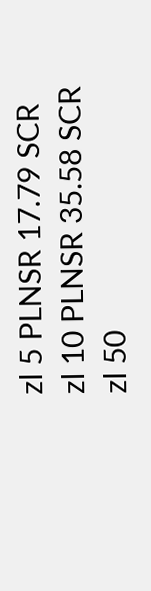zl 5 PLNSR 17.79 SCR
zl 10 PLNSR 35.58 SCR
zl 50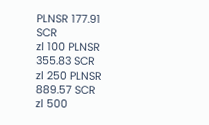PLNSR 177.91 SCR
zl 100 PLNSR 355.83 SCR
zl 250 PLNSR 889.57 SCR
zl 500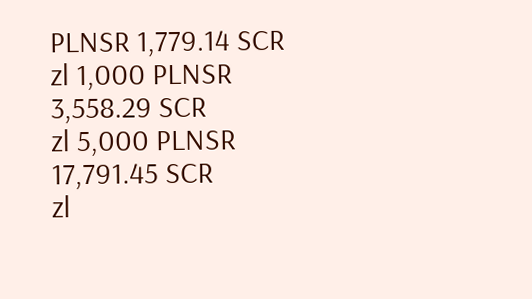PLNSR 1,779.14 SCR
zl 1,000 PLNSR 3,558.29 SCR
zl 5,000 PLNSR 17,791.45 SCR
zl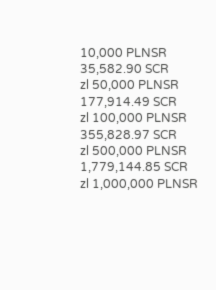10,000 PLNSR 35,582.90 SCR
zl 50,000 PLNSR 177,914.49 SCR
zl 100,000 PLNSR 355,828.97 SCR
zl 500,000 PLNSR 1,779,144.85 SCR
zl 1,000,000 PLNSR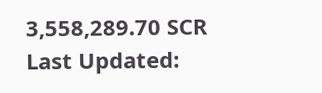3,558,289.70 SCR
Last Updated: